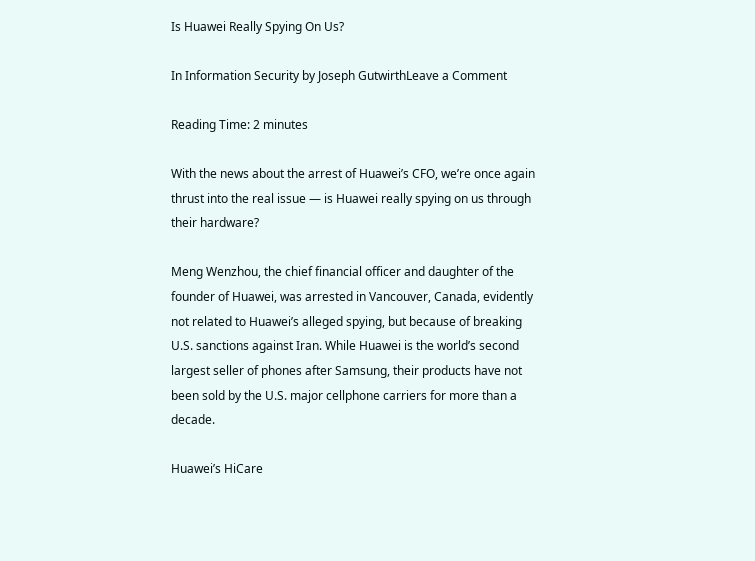Is Huawei Really Spying On Us?

In Information Security by Joseph GutwirthLeave a Comment

Reading Time: 2 minutes

With the news about the arrest of Huawei’s CFO, we’re once again thrust into the real issue — is Huawei really spying on us through their hardware?

Meng Wenzhou, the chief financial officer and daughter of the founder of Huawei, was arrested in Vancouver, Canada, evidently not related to Huawei’s alleged spying, but because of breaking U.S. sanctions against Iran. While Huawei is the world’s second largest seller of phones after Samsung, their products have not been sold by the U.S. major cellphone carriers for more than a decade.

Huawei’s HiCare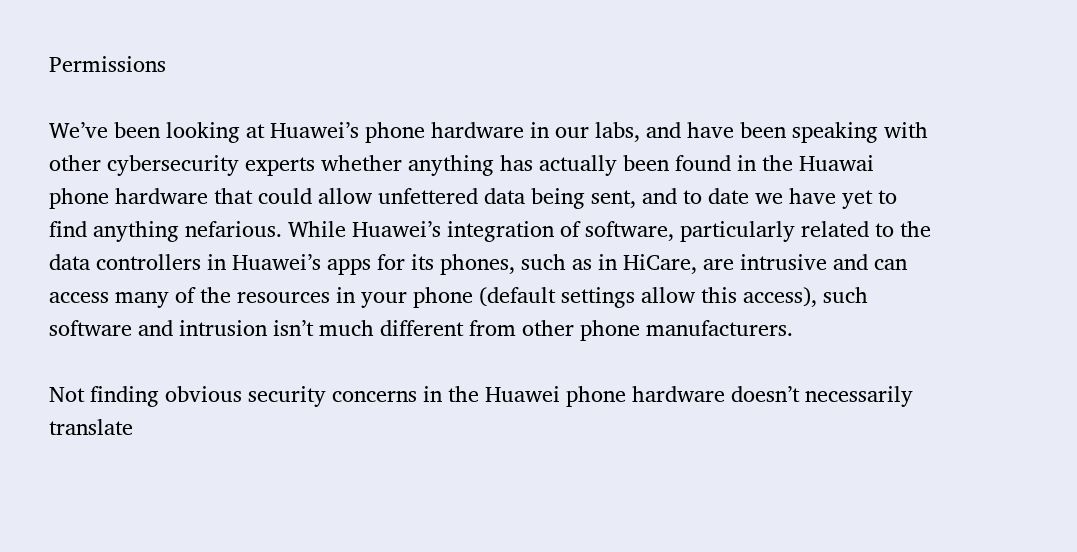Permissions

We’ve been looking at Huawei’s phone hardware in our labs, and have been speaking with other cybersecurity experts whether anything has actually been found in the Huawai phone hardware that could allow unfettered data being sent, and to date we have yet to find anything nefarious. While Huawei’s integration of software, particularly related to the data controllers in Huawei’s apps for its phones, such as in HiCare, are intrusive and can access many of the resources in your phone (default settings allow this access), such software and intrusion isn’t much different from other phone manufacturers.

Not finding obvious security concerns in the Huawei phone hardware doesn’t necessarily translate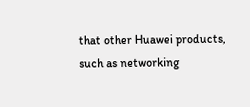that other Huawei products, such as networking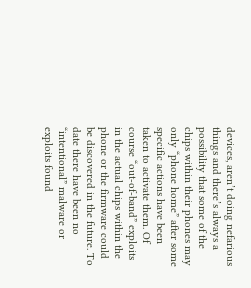devices, aren’t doing nefarious things and there’s always a possibility that some of the chips within their phones may only “phone home” after some specific actions have been taken to activate them. Of course “out-of-band” exploits in the actual chips within the phone or the firmware could be discovered in the future. To date there have been no “intentional” malware or exploits found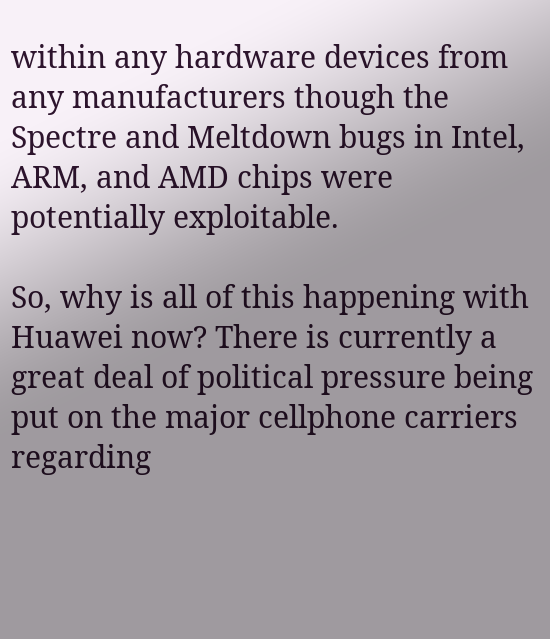within any hardware devices from any manufacturers though the Spectre and Meltdown bugs in Intel, ARM, and AMD chips were potentially exploitable.

So, why is all of this happening with Huawei now? There is currently a great deal of political pressure being put on the major cellphone carriers regarding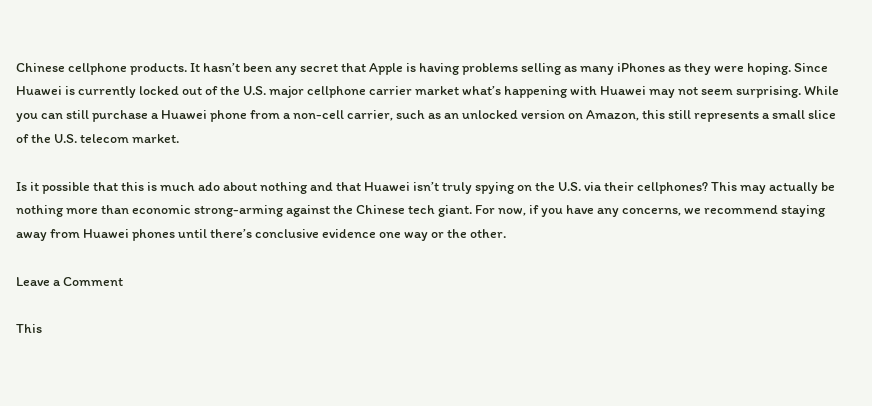Chinese cellphone products. It hasn’t been any secret that Apple is having problems selling as many iPhones as they were hoping. Since Huawei is currently locked out of the U.S. major cellphone carrier market what’s happening with Huawei may not seem surprising. While you can still purchase a Huawei phone from a non-cell carrier, such as an unlocked version on Amazon, this still represents a small slice of the U.S. telecom market.

Is it possible that this is much ado about nothing and that Huawei isn’t truly spying on the U.S. via their cellphones? This may actually be nothing more than economic strong-arming against the Chinese tech giant. For now, if you have any concerns, we recommend staying away from Huawei phones until there’s conclusive evidence one way or the other.

Leave a Comment

This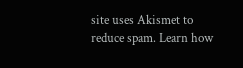site uses Akismet to reduce spam. Learn how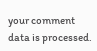your comment data is processed.